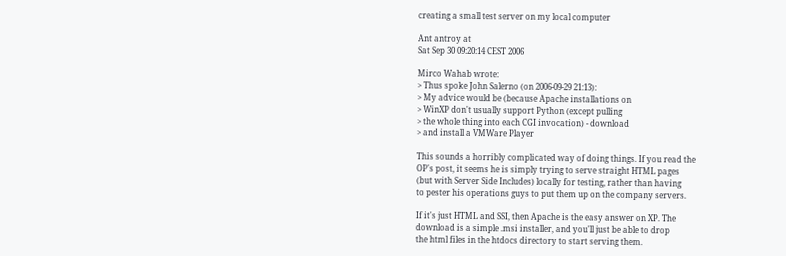creating a small test server on my local computer

Ant antroy at
Sat Sep 30 09:20:14 CEST 2006

Mirco Wahab wrote:
> Thus spoke John Salerno (on 2006-09-29 21:13):
> My advice would be (because Apache installations on
> WinXP don't usually support Python (except pulling
> the whole thing into each CGI invocation) - download
> and install a VMWare Player

This sounds a horribly complicated way of doing things. If you read the
OP's post, it seems he is simply trying to serve straight HTML pages
(but with Server Side Includes) locally for testing, rather than having
to pester his operations guys to put them up on the company servers.

If it's just HTML and SSI, then Apache is the easy answer on XP. The
download is a simple .msi installer, and you'll just be able to drop
the html files in the htdocs directory to start serving them.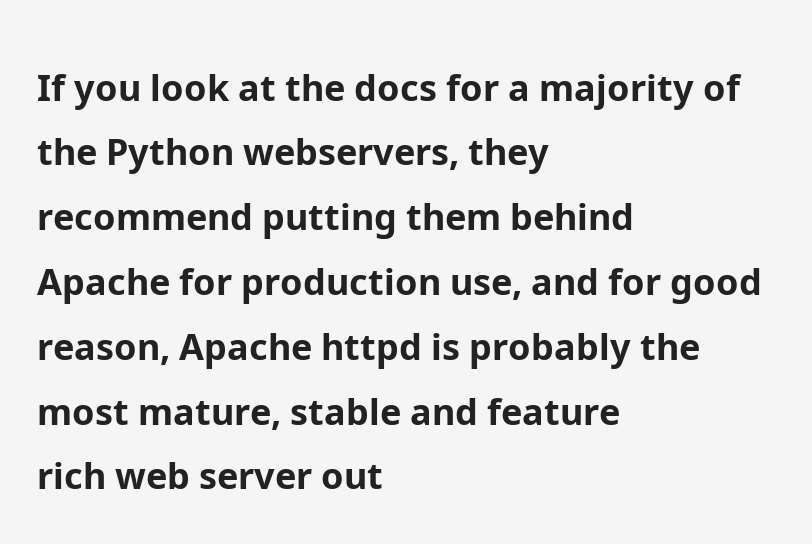If you look at the docs for a majority of the Python webservers, they
recommend putting them behind Apache for production use, and for good
reason, Apache httpd is probably the most mature, stable and feature
rich web server out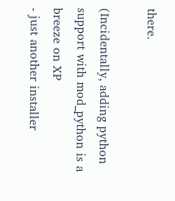there.

(Incidentally, adding python support with mod_python is a breeze on XP
- just another installer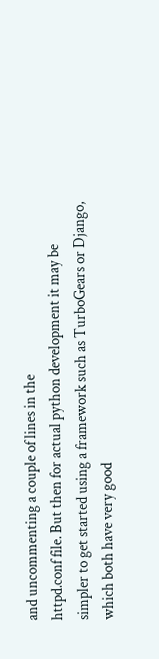and uncommenting a couple of lines in the
httpd.conf file. But then for actual python development it may be
simpler to get started using a framework such as TurboGears or Django,
which both have very good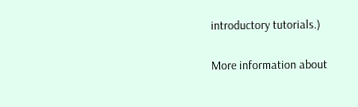introductory tutorials.)

More information about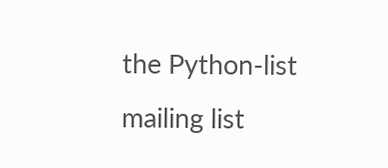the Python-list mailing list